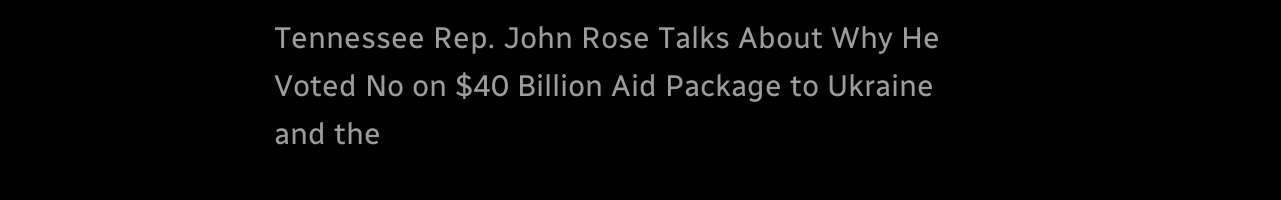Tennessee Rep. John Rose Talks About Why He Voted No on $40 Billion Aid Package to Ukraine and the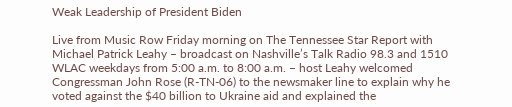Weak Leadership of President Biden

Live from Music Row Friday morning on The Tennessee Star Report with Michael Patrick Leahy – broadcast on Nashville’s Talk Radio 98.3 and 1510 WLAC weekdays from 5:00 a.m. to 8:00 a.m. – host Leahy welcomed Congressman John Rose (R-TN-06) to the newsmaker line to explain why he voted against the $40 billion to Ukraine aid and explained the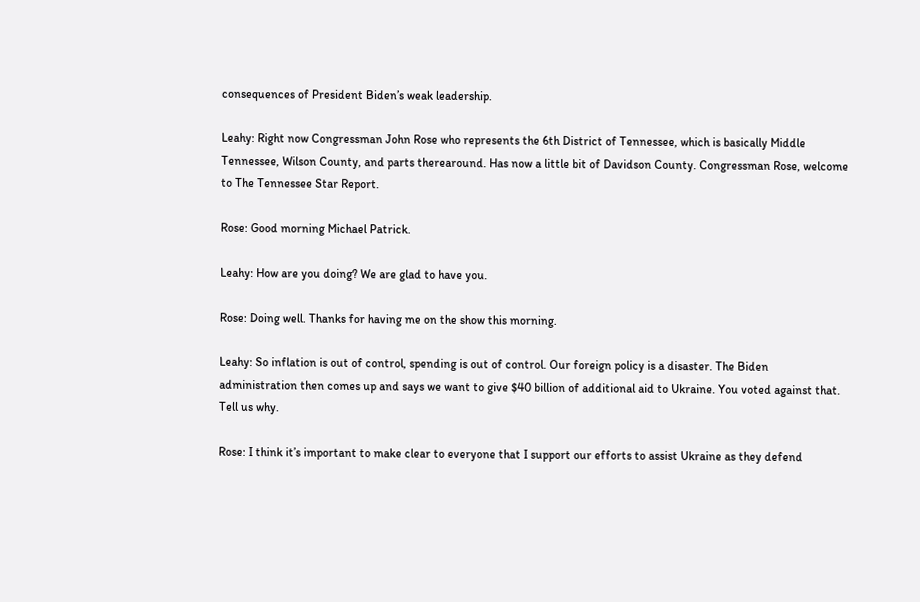consequences of President Biden’s weak leadership.

Leahy: Right now Congressman John Rose who represents the 6th District of Tennessee, which is basically Middle Tennessee, Wilson County, and parts therearound. Has now a little bit of Davidson County. Congressman Rose, welcome to The Tennessee Star Report.

Rose: Good morning Michael Patrick.

Leahy: How are you doing? We are glad to have you.

Rose: Doing well. Thanks for having me on the show this morning.

Leahy: So inflation is out of control, spending is out of control. Our foreign policy is a disaster. The Biden administration then comes up and says we want to give $40 billion of additional aid to Ukraine. You voted against that. Tell us why.

Rose: I think it’s important to make clear to everyone that I support our efforts to assist Ukraine as they defend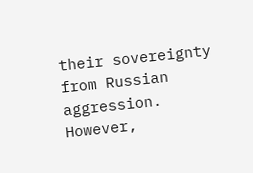their sovereignty from Russian aggression. However,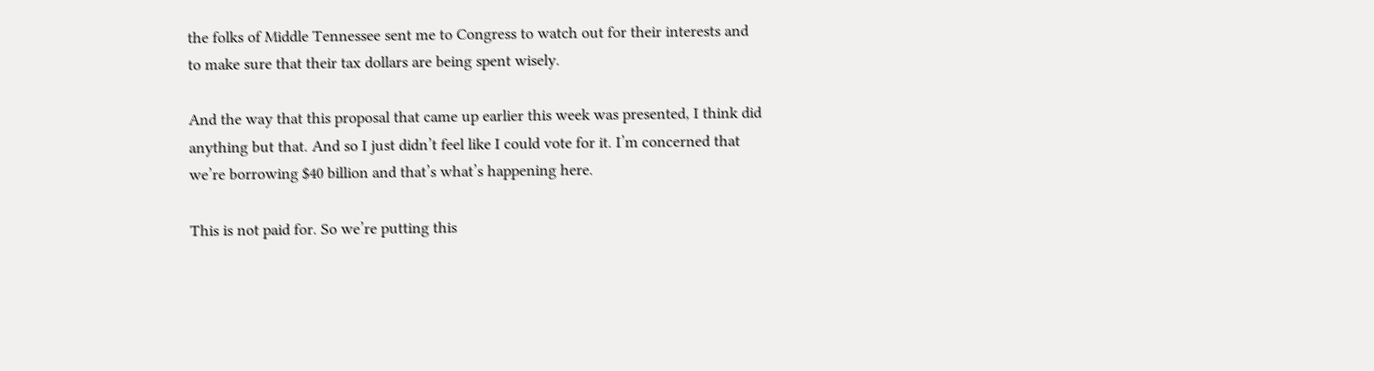the folks of Middle Tennessee sent me to Congress to watch out for their interests and to make sure that their tax dollars are being spent wisely.

And the way that this proposal that came up earlier this week was presented, I think did anything but that. And so I just didn’t feel like I could vote for it. I’m concerned that we’re borrowing $40 billion and that’s what’s happening here.

This is not paid for. So we’re putting this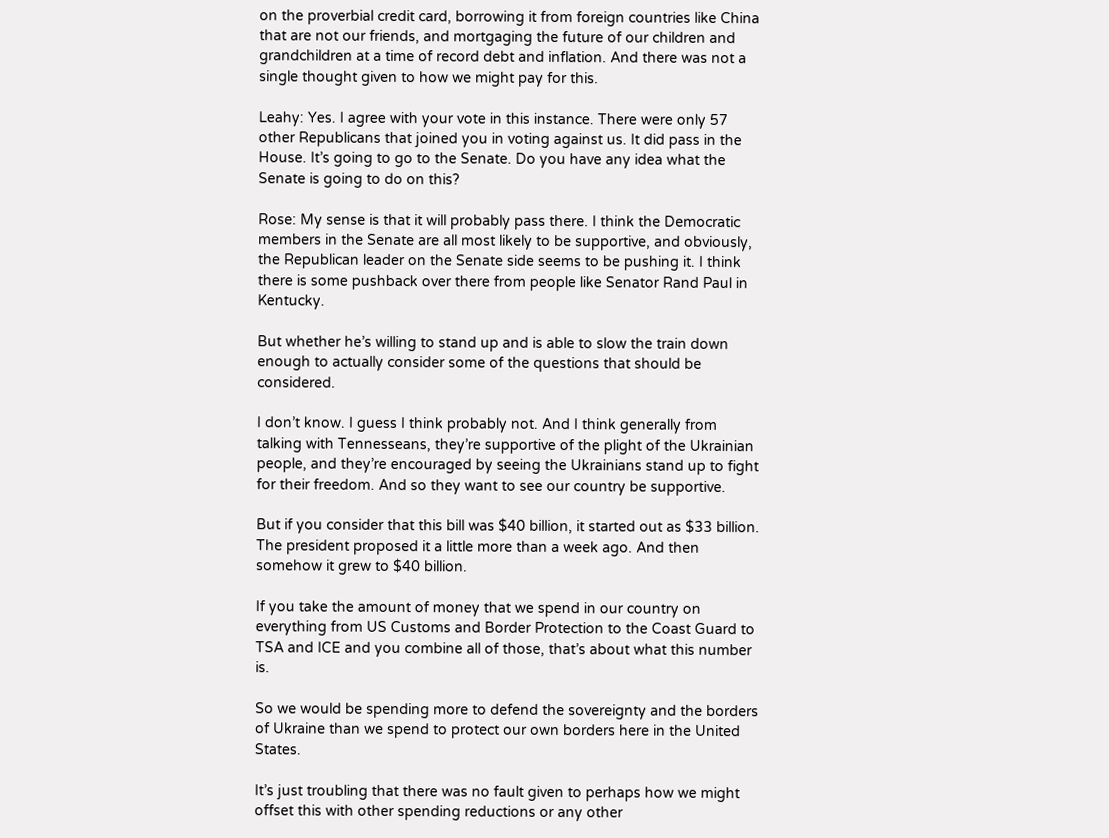on the proverbial credit card, borrowing it from foreign countries like China that are not our friends, and mortgaging the future of our children and grandchildren at a time of record debt and inflation. And there was not a single thought given to how we might pay for this.

Leahy: Yes. I agree with your vote in this instance. There were only 57 other Republicans that joined you in voting against us. It did pass in the House. It’s going to go to the Senate. Do you have any idea what the Senate is going to do on this?

Rose: My sense is that it will probably pass there. I think the Democratic members in the Senate are all most likely to be supportive, and obviously, the Republican leader on the Senate side seems to be pushing it. I think there is some pushback over there from people like Senator Rand Paul in Kentucky.

But whether he’s willing to stand up and is able to slow the train down enough to actually consider some of the questions that should be considered.

I don’t know. I guess I think probably not. And I think generally from talking with Tennesseans, they’re supportive of the plight of the Ukrainian people, and they’re encouraged by seeing the Ukrainians stand up to fight for their freedom. And so they want to see our country be supportive.

But if you consider that this bill was $40 billion, it started out as $33 billion. The president proposed it a little more than a week ago. And then somehow it grew to $40 billion.

If you take the amount of money that we spend in our country on everything from US Customs and Border Protection to the Coast Guard to TSA and ICE and you combine all of those, that’s about what this number is.

So we would be spending more to defend the sovereignty and the borders of Ukraine than we spend to protect our own borders here in the United States.

It’s just troubling that there was no fault given to perhaps how we might offset this with other spending reductions or any other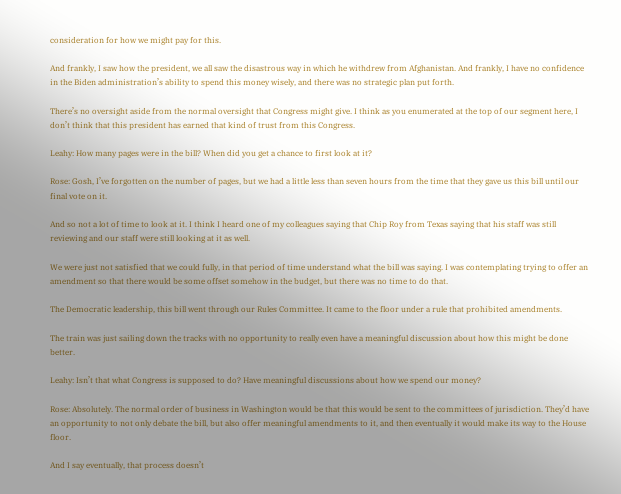consideration for how we might pay for this.

And frankly, I saw how the president, we all saw the disastrous way in which he withdrew from Afghanistan. And frankly, I have no confidence in the Biden administration’s ability to spend this money wisely, and there was no strategic plan put forth.

There’s no oversight aside from the normal oversight that Congress might give. I think as you enumerated at the top of our segment here, I don’t think that this president has earned that kind of trust from this Congress.

Leahy: How many pages were in the bill? When did you get a chance to first look at it?

Rose: Gosh, I’ve forgotten on the number of pages, but we had a little less than seven hours from the time that they gave us this bill until our final vote on it.

And so not a lot of time to look at it. I think I heard one of my colleagues saying that Chip Roy from Texas saying that his staff was still reviewing and our staff were still looking at it as well.

We were just not satisfied that we could fully, in that period of time understand what the bill was saying. I was contemplating trying to offer an amendment so that there would be some offset somehow in the budget, but there was no time to do that.

The Democratic leadership, this bill went through our Rules Committee. It came to the floor under a rule that prohibited amendments.

The train was just sailing down the tracks with no opportunity to really even have a meaningful discussion about how this might be done better.

Leahy: Isn’t that what Congress is supposed to do? Have meaningful discussions about how we spend our money?

Rose: Absolutely. The normal order of business in Washington would be that this would be sent to the committees of jurisdiction. They’d have an opportunity to not only debate the bill, but also offer meaningful amendments to it, and then eventually it would make its way to the House floor.

And I say eventually, that process doesn’t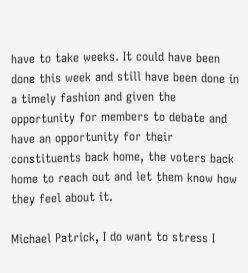have to take weeks. It could have been done this week and still have been done in a timely fashion and given the opportunity for members to debate and have an opportunity for their constituents back home, the voters back home to reach out and let them know how they feel about it.

Michael Patrick, I do want to stress I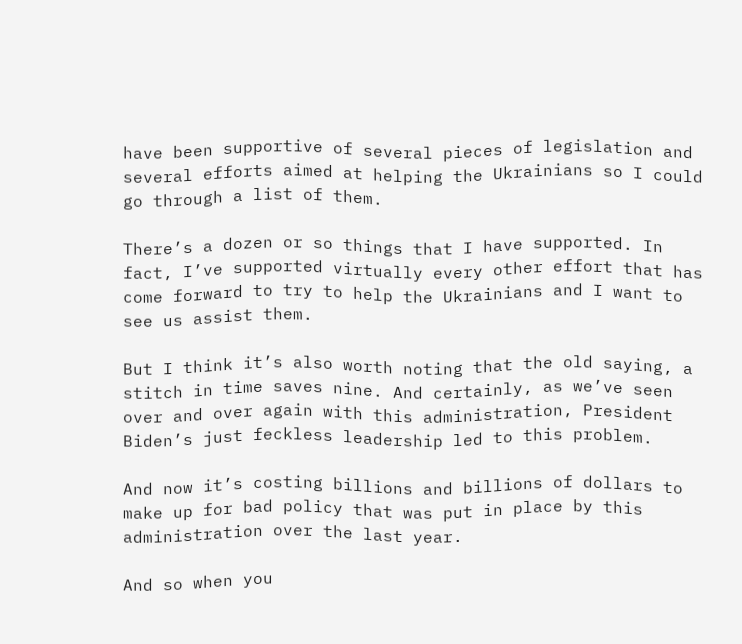have been supportive of several pieces of legislation and several efforts aimed at helping the Ukrainians so I could go through a list of them.

There’s a dozen or so things that I have supported. In fact, I’ve supported virtually every other effort that has come forward to try to help the Ukrainians and I want to see us assist them.

But I think it’s also worth noting that the old saying, a stitch in time saves nine. And certainly, as we’ve seen over and over again with this administration, President Biden’s just feckless leadership led to this problem.

And now it’s costing billions and billions of dollars to make up for bad policy that was put in place by this administration over the last year.

And so when you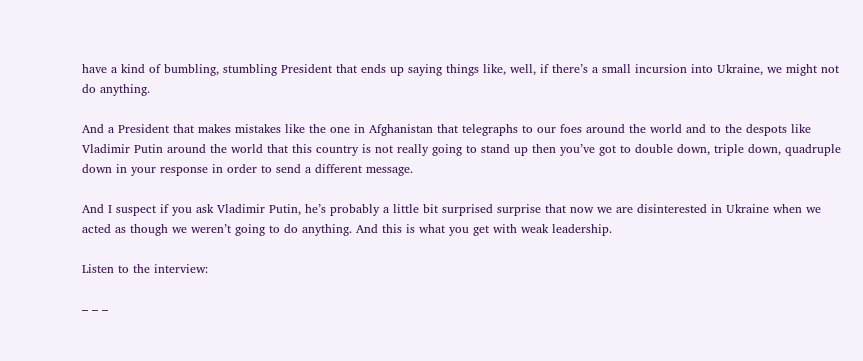have a kind of bumbling, stumbling President that ends up saying things like, well, if there’s a small incursion into Ukraine, we might not do anything.

And a President that makes mistakes like the one in Afghanistan that telegraphs to our foes around the world and to the despots like Vladimir Putin around the world that this country is not really going to stand up then you’ve got to double down, triple down, quadruple down in your response in order to send a different message.

And I suspect if you ask Vladimir Putin, he’s probably a little bit surprised surprise that now we are disinterested in Ukraine when we acted as though we weren’t going to do anything. And this is what you get with weak leadership.

Listen to the interview:

– – –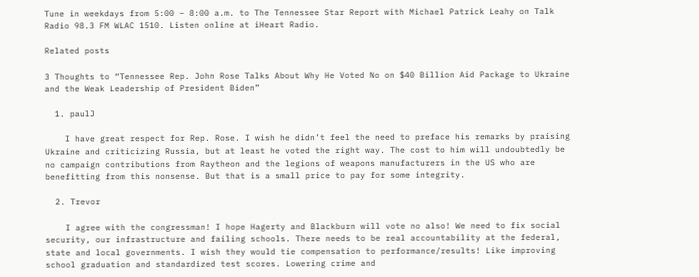Tune in weekdays from 5:00 – 8:00 a.m. to The Tennessee Star Report with Michael Patrick Leahy on Talk Radio 98.3 FM WLAC 1510. Listen online at iHeart Radio.

Related posts

3 Thoughts to “Tennessee Rep. John Rose Talks About Why He Voted No on $40 Billion Aid Package to Ukraine and the Weak Leadership of President Biden”

  1. paulJ

    I have great respect for Rep. Rose. I wish he didn’t feel the need to preface his remarks by praising Ukraine and criticizing Russia, but at least he voted the right way. The cost to him will undoubtedly be no campaign contributions from Raytheon and the legions of weapons manufacturers in the US who are benefitting from this nonsense. But that is a small price to pay for some integrity.

  2. Trevor

    I agree with the congressman! I hope Hagerty and Blackburn will vote no also! We need to fix social security, our infrastructure and failing schools. There needs to be real accountability at the federal, state and local governments. I wish they would tie compensation to performance/results! Like improving school graduation and standardized test scores. Lowering crime and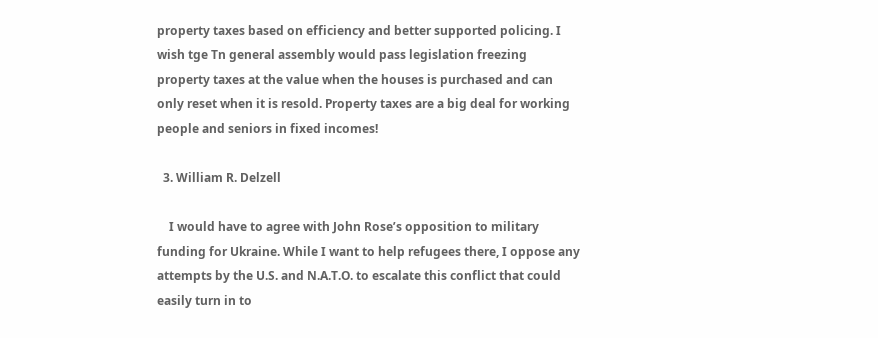property taxes based on efficiency and better supported policing. I wish tge Tn general assembly would pass legislation freezing property taxes at the value when the houses is purchased and can only reset when it is resold. Property taxes are a big deal for working people and seniors in fixed incomes!

  3. William R. Delzell

    I would have to agree with John Rose’s opposition to military funding for Ukraine. While I want to help refugees there, I oppose any attempts by the U.S. and N.A.T.O. to escalate this conflict that could easily turn in to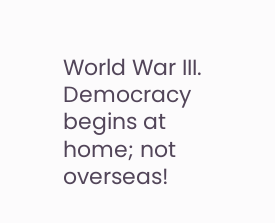World War III. Democracy begins at home; not overseas!